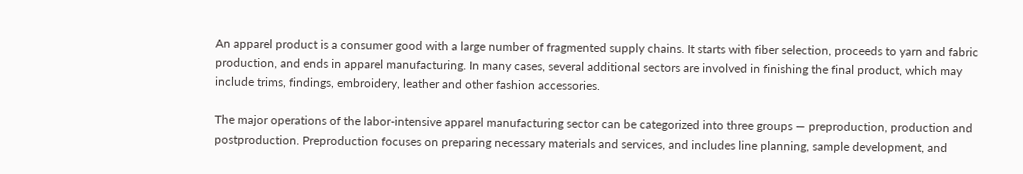An apparel product is a consumer good with a large number of fragmented supply chains. It starts with fiber selection, proceeds to yarn and fabric production, and ends in apparel manufacturing. In many cases, several additional sectors are involved in finishing the final product, which may include trims, findings, embroidery, leather and other fashion accessories.

The major operations of the labor-intensive apparel manufacturing sector can be categorized into three groups — preproduction, production and postproduction. Preproduction focuses on preparing necessary materials and services, and includes line planning, sample development, and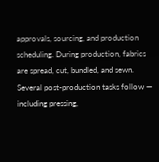approvals, sourcing, and production scheduling. During production, fabrics are spread, cut, bundled, and sewn. Several post-production tasks follow — including pressing,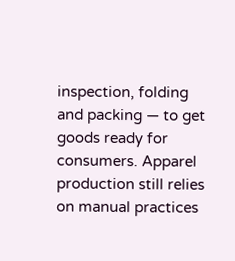inspection, folding and packing — to get goods ready for consumers. Apparel production still relies on manual practices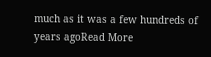much as it was a few hundreds of years agoRead More